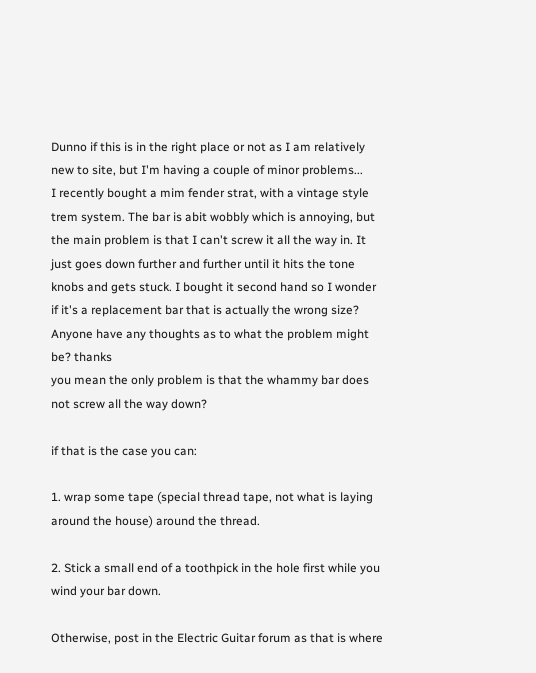Dunno if this is in the right place or not as I am relatively new to site, but I'm having a couple of minor problems...
I recently bought a mim fender strat, with a vintage style trem system. The bar is abit wobbly which is annoying, but the main problem is that I can't screw it all the way in. It just goes down further and further until it hits the tone knobs and gets stuck. I bought it second hand so I wonder if it's a replacement bar that is actually the wrong size?
Anyone have any thoughts as to what the problem might be? thanks
you mean the only problem is that the whammy bar does not screw all the way down?

if that is the case you can:

1. wrap some tape (special thread tape, not what is laying around the house) around the thread.

2. Stick a small end of a toothpick in the hole first while you wind your bar down.

Otherwise, post in the Electric Guitar forum as that is where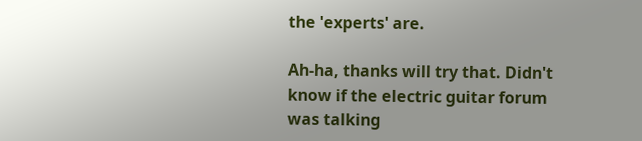the 'experts' are.

Ah-ha, thanks will try that. Didn't know if the electric guitar forum was talking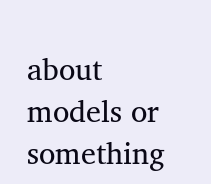about models or something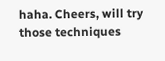haha. Cheers, will try those techniques